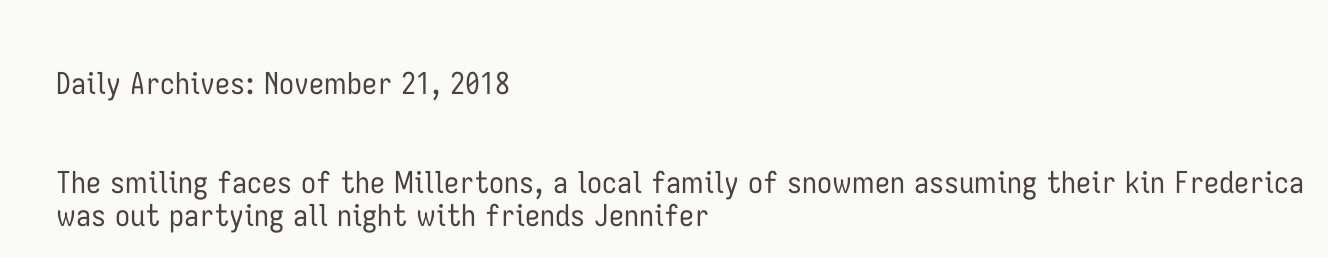Daily Archives: November 21, 2018


The smiling faces of the Millertons, a local family of snowmen assuming their kin Frederica was out partying all night with friends Jennifer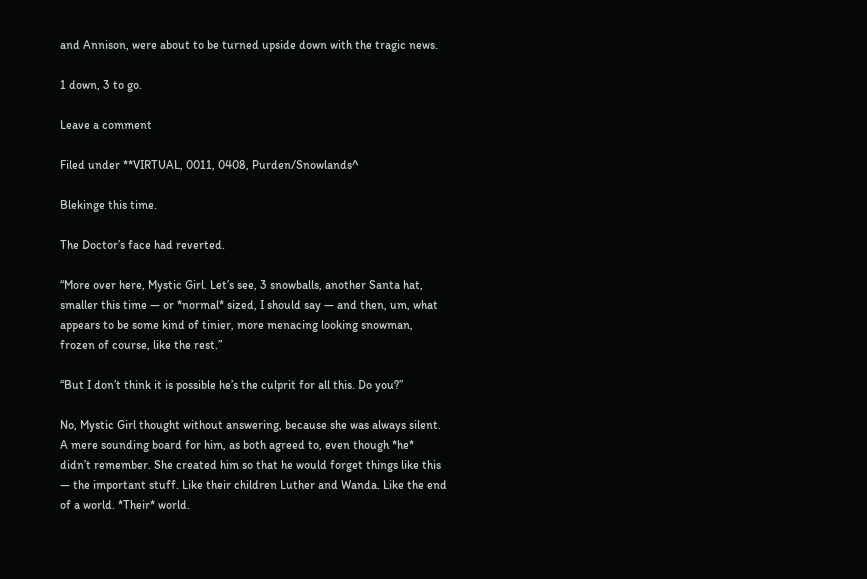and Annison, were about to be turned upside down with the tragic news.

1 down, 3 to go.

Leave a comment

Filed under **VIRTUAL, 0011, 0408, Purden/Snowlands^

Blekinge this time.

The Doctor’s face had reverted.

“More over here, Mystic Girl. Let’s see, 3 snowballs, another Santa hat, smaller this time — or *normal* sized, I should say — and then, um, what appears to be some kind of tinier, more menacing looking snowman, frozen of course, like the rest.”

“But I don’t think it is possible he’s the culprit for all this. Do you?”

No, Mystic Girl thought without answering, because she was always silent. A mere sounding board for him, as both agreed to, even though *he* didn’t remember. She created him so that he would forget things like this — the important stuff. Like their children Luther and Wanda. Like the end of a world. *Their* world.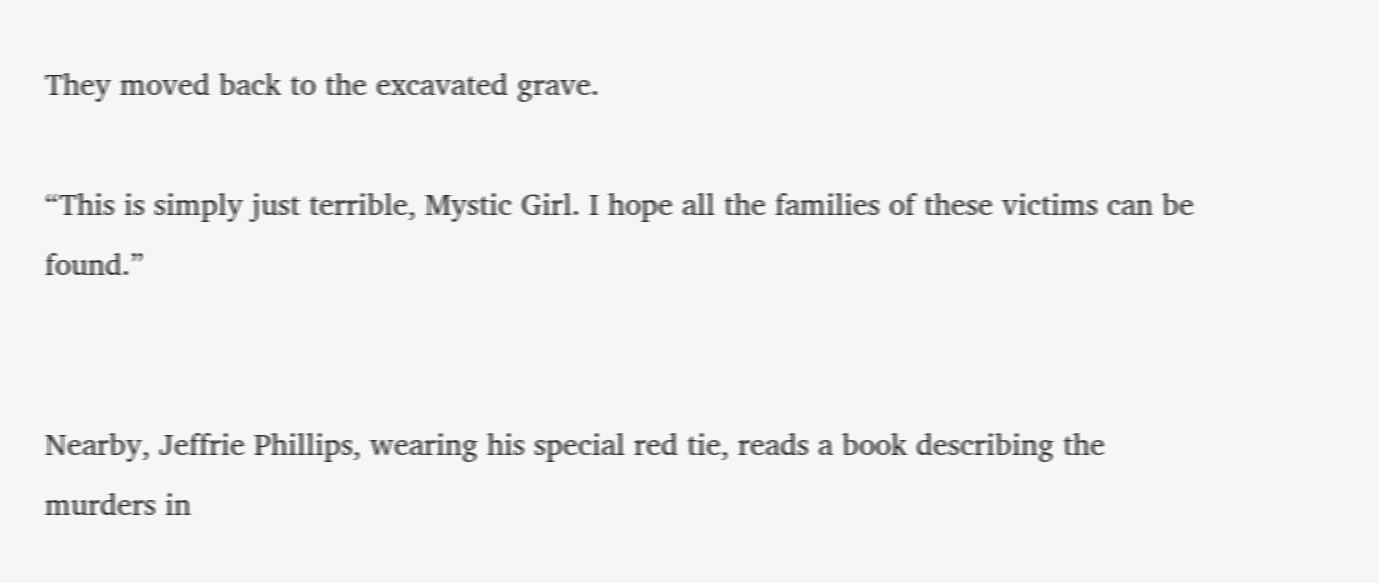They moved back to the excavated grave.

“This is simply just terrible, Mystic Girl. I hope all the families of these victims can be found.”


Nearby, Jeffrie Phillips, wearing his special red tie, reads a book describing the murders in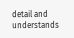detail and understands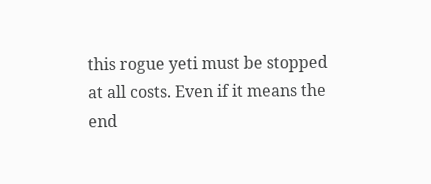this rogue yeti must be stopped at all costs. Even if it means the end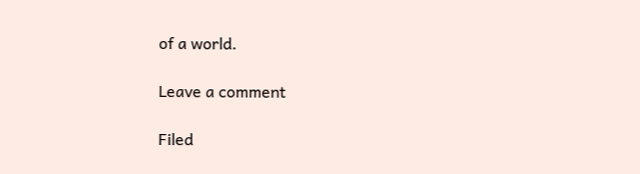of a world.

Leave a comment

Filed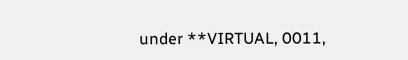under **VIRTUAL, 0011,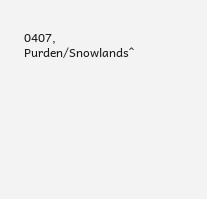0407, Purden/Snowlands^